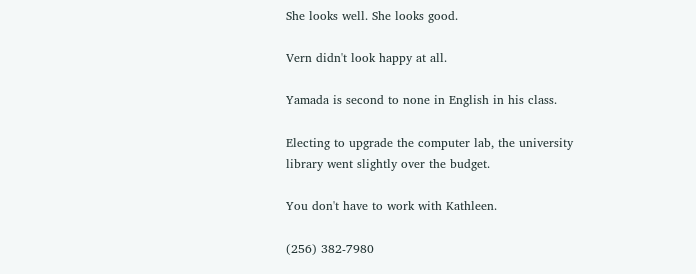She looks well. She looks good.

Vern didn't look happy at all.

Yamada is second to none in English in his class.

Electing to upgrade the computer lab, the university library went slightly over the budget.

You don't have to work with Kathleen.

(256) 382-7980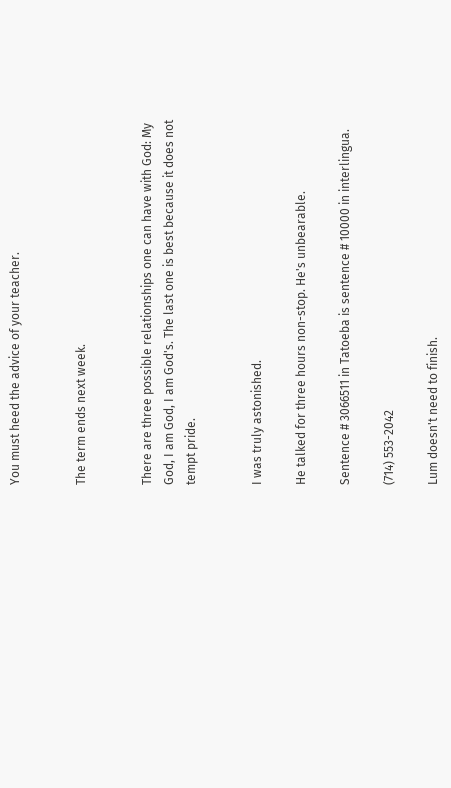You must heed the advice of your teacher.


The term ends next week.


There are three possible relationships one can have with God: My God, I am God, I am God's. The last one is best because it does not tempt pride.


I was truly astonished.

He talked for three hours non-stop. He's unbearable.

Sentence # 3066511 in Tatoeba is sentence # 10000 in interlingua.

(714) 553-2042

Lum doesn't need to finish.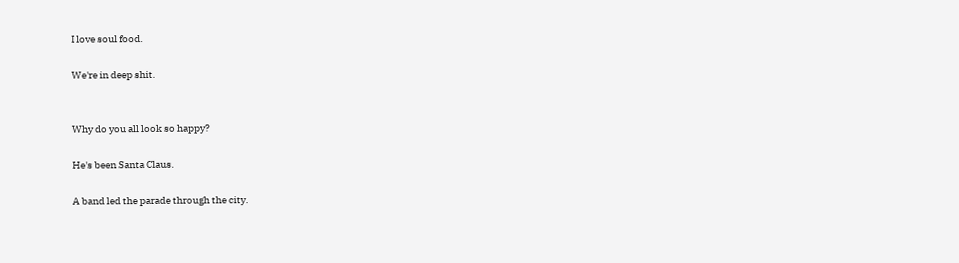I love soul food.

We're in deep shit.


Why do you all look so happy?

He's been Santa Claus.

A band led the parade through the city.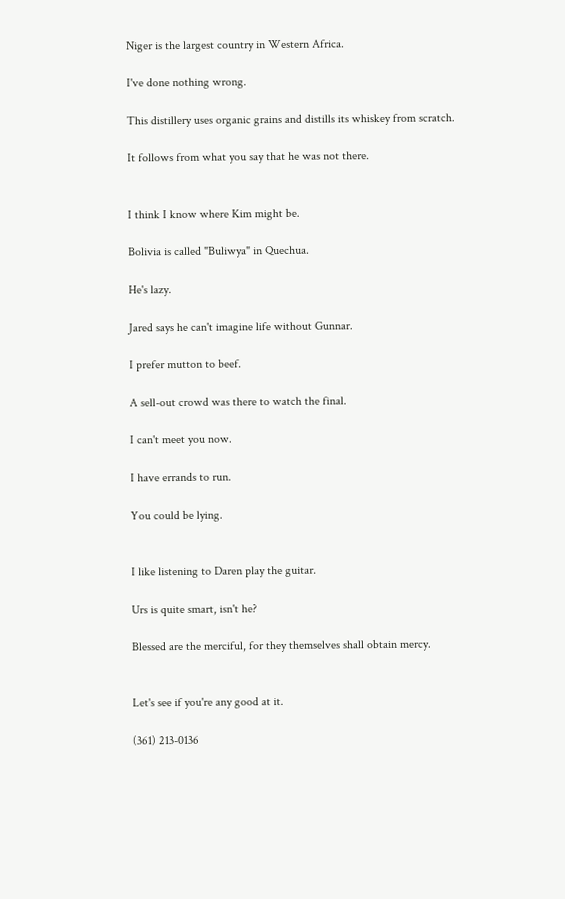Niger is the largest country in Western Africa.

I've done nothing wrong.

This distillery uses organic grains and distills its whiskey from scratch.

It follows from what you say that he was not there.


I think I know where Kim might be.

Bolivia is called "Buliwya" in Quechua.

He's lazy.

Jared says he can't imagine life without Gunnar.

I prefer mutton to beef.

A sell-out crowd was there to watch the final.

I can't meet you now.

I have errands to run.

You could be lying.


I like listening to Daren play the guitar.

Urs is quite smart, isn't he?

Blessed are the merciful, for they themselves shall obtain mercy.


Let's see if you're any good at it.

(361) 213-0136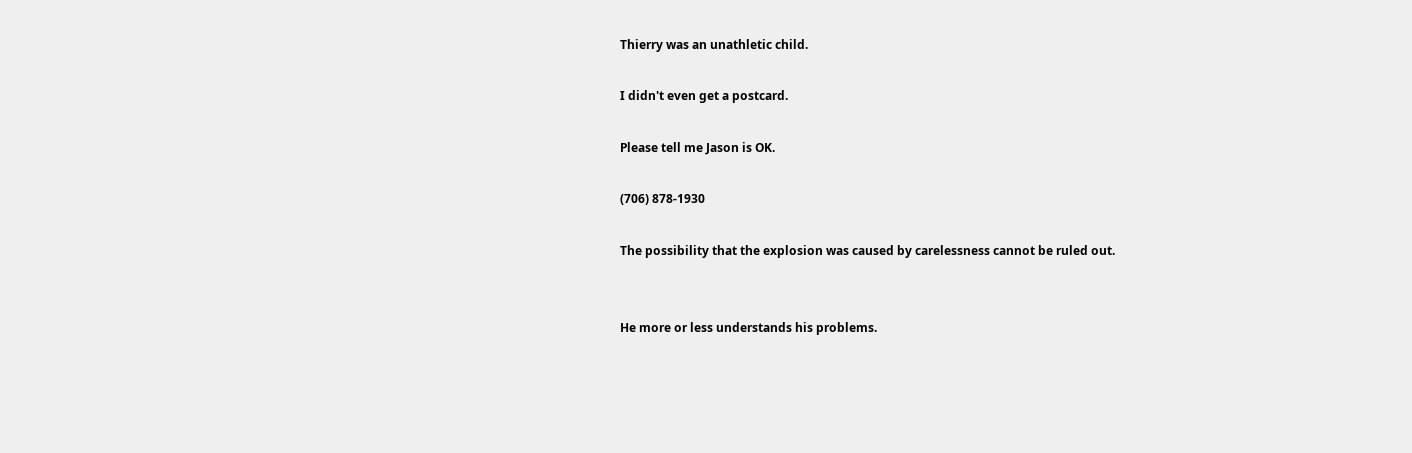Thierry was an unathletic child.

I didn't even get a postcard.

Please tell me Jason is OK.

(706) 878-1930

The possibility that the explosion was caused by carelessness cannot be ruled out.


He more or less understands his problems.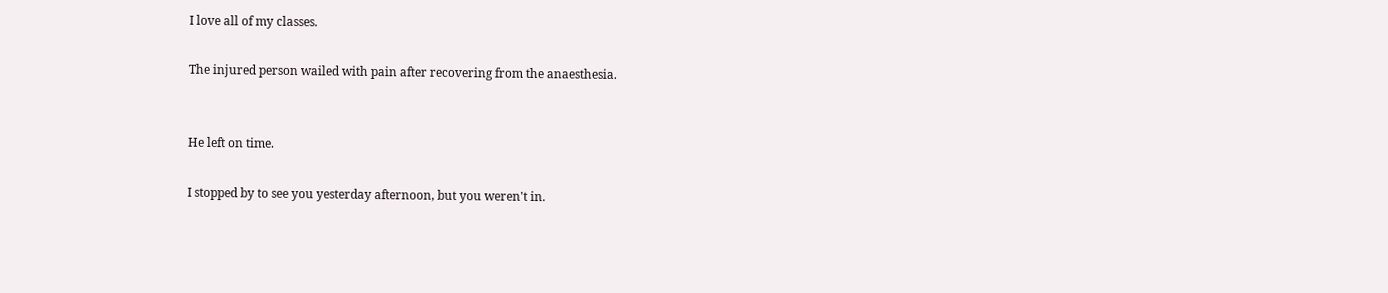I love all of my classes.

The injured person wailed with pain after recovering from the anaesthesia.


He left on time.

I stopped by to see you yesterday afternoon, but you weren't in.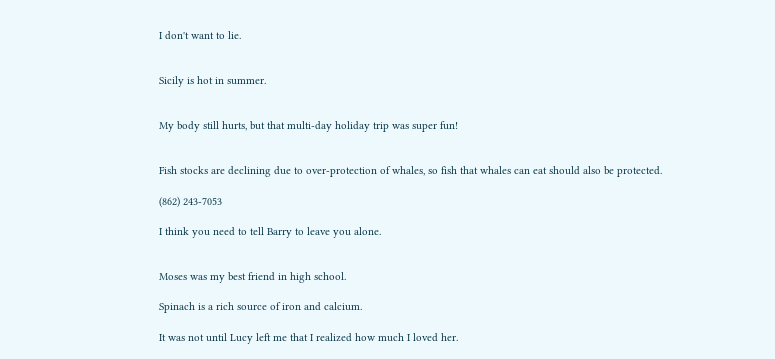I don't want to lie.


Sicily is hot in summer.


My body still hurts, but that multi-day holiday trip was super fun!


Fish stocks are declining due to over-protection of whales, so fish that whales can eat should also be protected.

(862) 243-7053

I think you need to tell Barry to leave you alone.


Moses was my best friend in high school.

Spinach is a rich source of iron and calcium.

It was not until Lucy left me that I realized how much I loved her.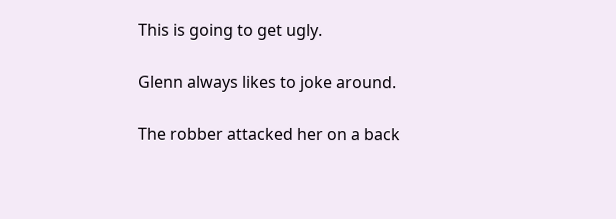This is going to get ugly.

Glenn always likes to joke around.

The robber attacked her on a back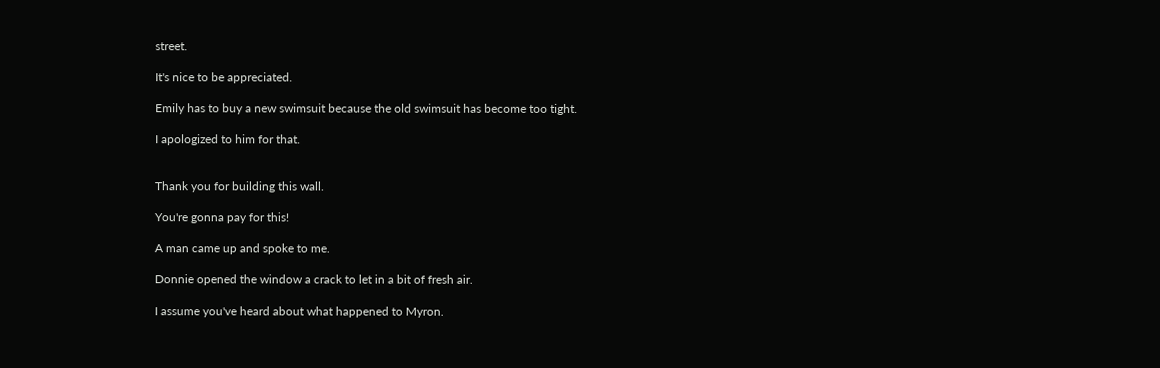street.

It's nice to be appreciated.

Emily has to buy a new swimsuit because the old swimsuit has become too tight.

I apologized to him for that.


Thank you for building this wall.

You're gonna pay for this!

A man came up and spoke to me.

Donnie opened the window a crack to let in a bit of fresh air.

I assume you've heard about what happened to Myron.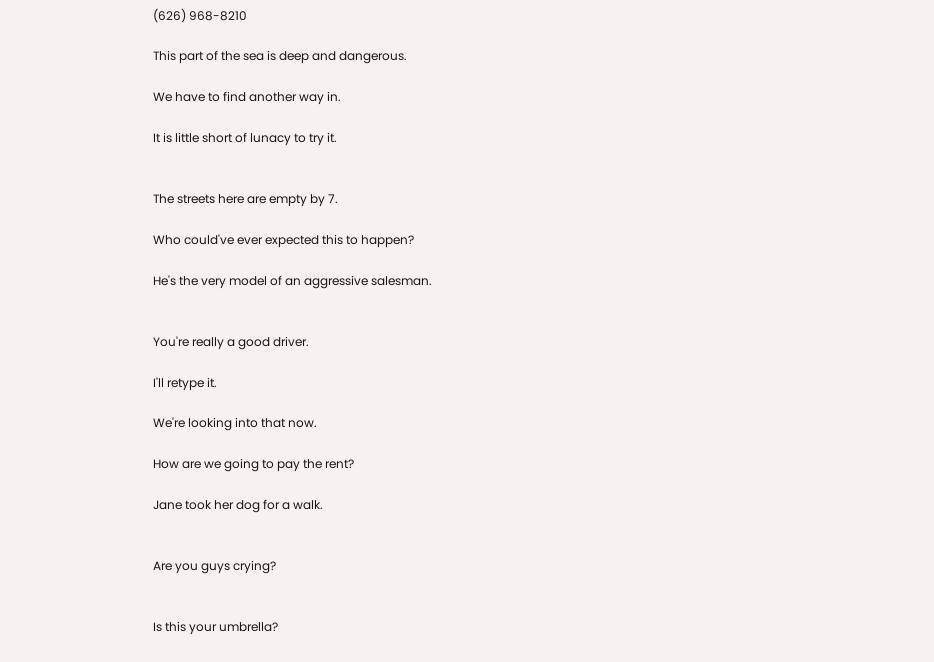(626) 968-8210

This part of the sea is deep and dangerous.

We have to find another way in.

It is little short of lunacy to try it.


The streets here are empty by 7.

Who could've ever expected this to happen?

He's the very model of an aggressive salesman.


You're really a good driver.

I'll retype it.

We're looking into that now.

How are we going to pay the rent?

Jane took her dog for a walk.


Are you guys crying?


Is this your umbrella?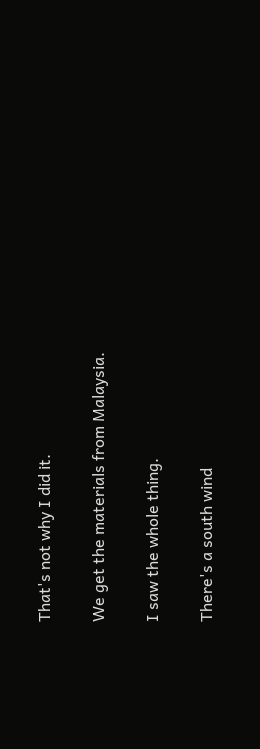That's not why I did it.

We get the materials from Malaysia.

I saw the whole thing.

There's a south wind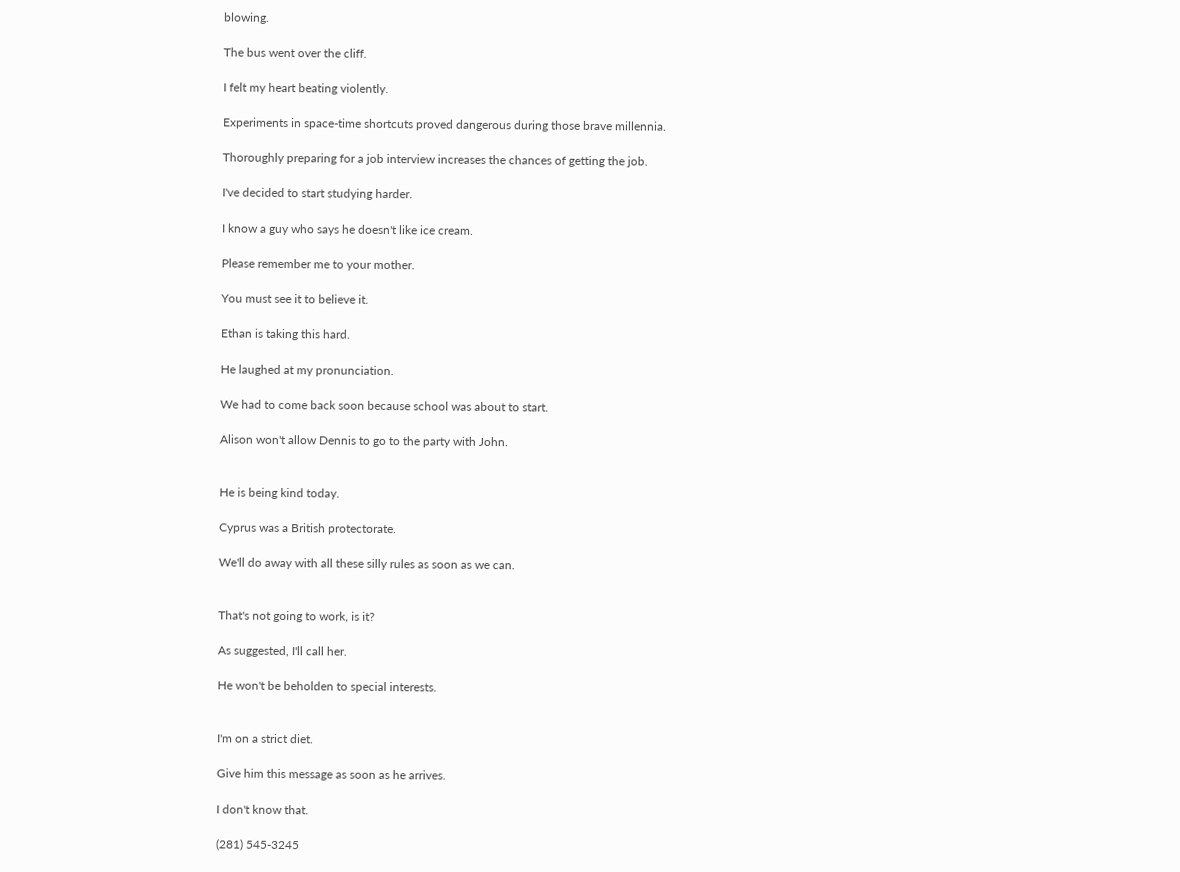blowing.

The bus went over the cliff.

I felt my heart beating violently.

Experiments in space-time shortcuts proved dangerous during those brave millennia.

Thoroughly preparing for a job interview increases the chances of getting the job.

I've decided to start studying harder.

I know a guy who says he doesn't like ice cream.

Please remember me to your mother.

You must see it to believe it.

Ethan is taking this hard.

He laughed at my pronunciation.

We had to come back soon because school was about to start.

Alison won't allow Dennis to go to the party with John.


He is being kind today.

Cyprus was a British protectorate.

We'll do away with all these silly rules as soon as we can.


That's not going to work, is it?

As suggested, I'll call her.

He won't be beholden to special interests.


I'm on a strict diet.

Give him this message as soon as he arrives.

I don't know that.

(281) 545-3245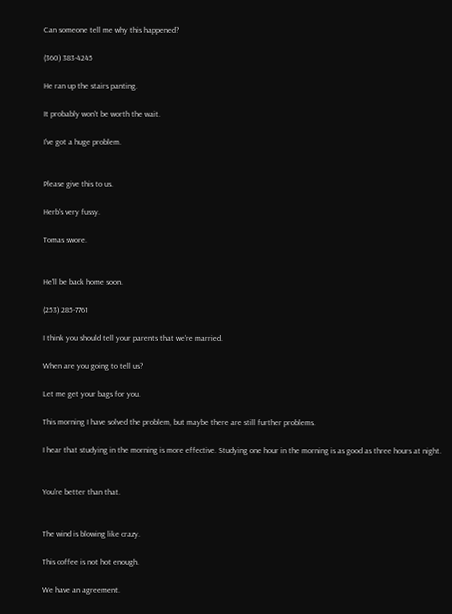Can someone tell me why this happened?

(360) 383-4245

He ran up the stairs panting.

It probably won't be worth the wait.

I've got a huge problem.


Please give this to us.

Herb's very fussy.

Tomas swore.


He'll be back home soon.

(253) 285-7761

I think you should tell your parents that we're married.

When are you going to tell us?

Let me get your bags for you.

This morning I have solved the problem, but maybe there are still further problems.

I hear that studying in the morning is more effective. Studying one hour in the morning is as good as three hours at night.


You're better than that.


The wind is blowing like crazy.

This coffee is not hot enough.

We have an agreement.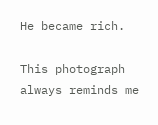He became rich.

This photograph always reminds me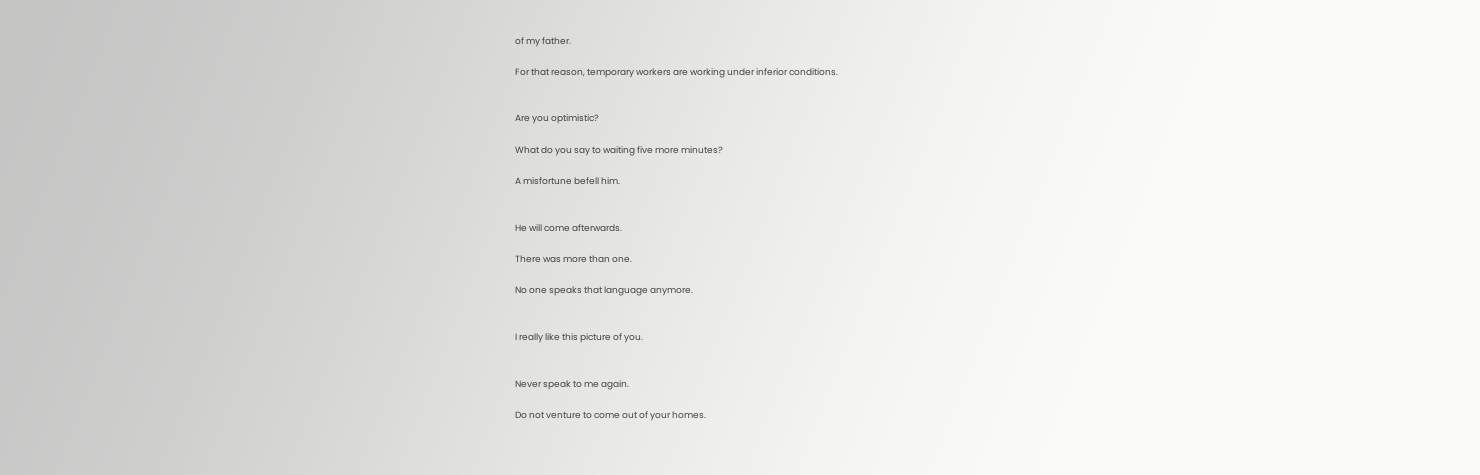of my father.

For that reason, temporary workers are working under inferior conditions.


Are you optimistic?

What do you say to waiting five more minutes?

A misfortune befell him.


He will come afterwards.

There was more than one.

No one speaks that language anymore.


I really like this picture of you.


Never speak to me again.

Do not venture to come out of your homes.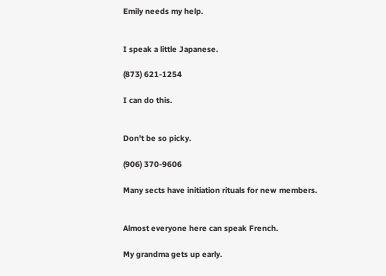Emily needs my help.


I speak a little Japanese.

(873) 621-1254

I can do this.


Don't be so picky.

(906) 370-9606

Many sects have initiation rituals for new members.


Almost everyone here can speak French.

My grandma gets up early.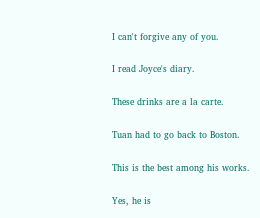I can't forgive any of you.

I read Joyce's diary.

These drinks are a la carte.

Tuan had to go back to Boston.

This is the best among his works.

Yes, he is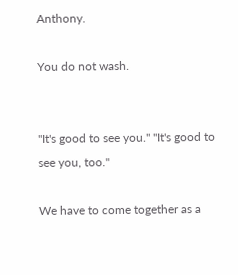Anthony.

You do not wash.


"It's good to see you." "It's good to see you, too."

We have to come together as a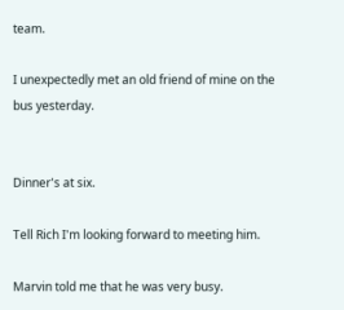team.

I unexpectedly met an old friend of mine on the bus yesterday.


Dinner's at six.

Tell Rich I'm looking forward to meeting him.

Marvin told me that he was very busy.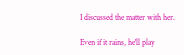I discussed the matter with her.

Even if it rains, he'll play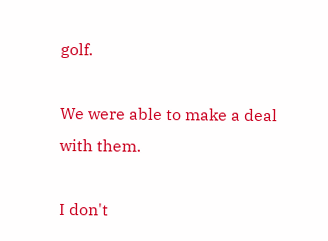golf.

We were able to make a deal with them.

I don't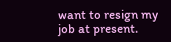want to resign my job at present.